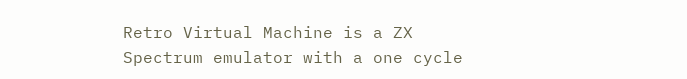Retro Virtual Machine is a ZX Spectrum emulator with a one cycle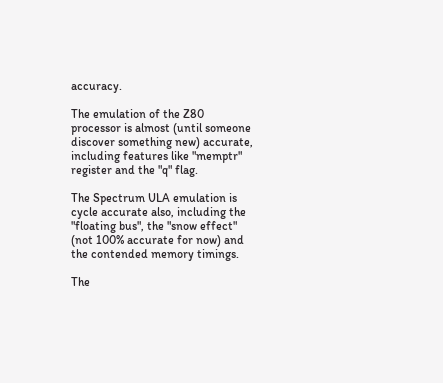accuracy.

The emulation of the Z80 processor is almost (until someone discover something new) accurate, including features like "memptr" register and the "q" flag.

The Spectrum ULA emulation is cycle accurate also, including the "floating bus", the "snow effect" (not 100% accurate for now) and the contended memory timings.

The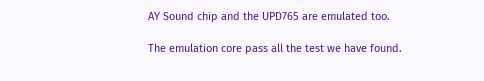AY Sound chip and the UPD765 are emulated too.

The emulation core pass all the test we have found.